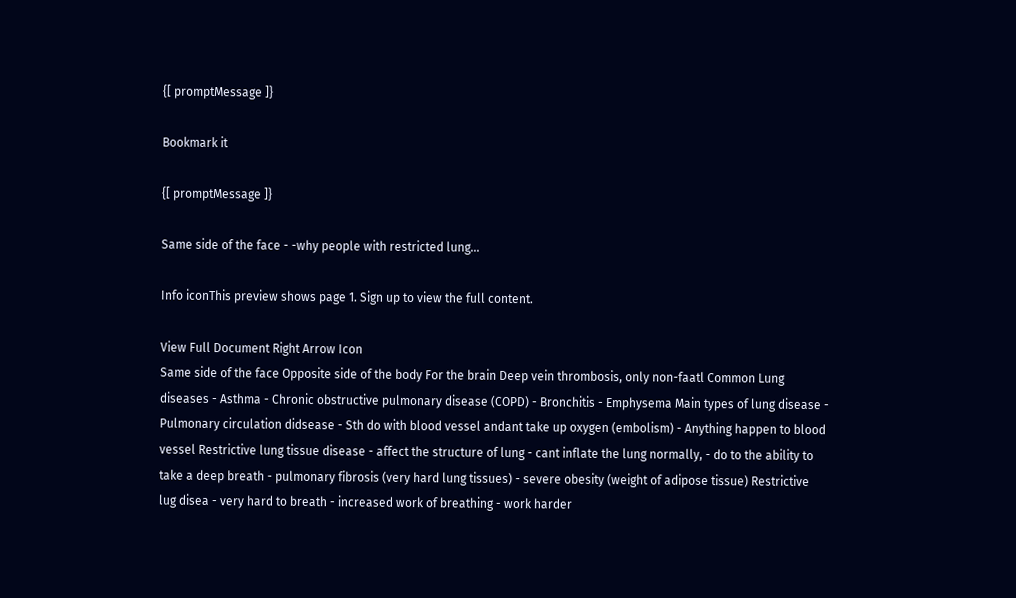{[ promptMessage ]}

Bookmark it

{[ promptMessage ]}

Same side of the face - -why people with restricted lung...

Info iconThis preview shows page 1. Sign up to view the full content.

View Full Document Right Arrow Icon
Same side of the face Opposite side of the body For the brain Deep vein thrombosis, only non-faatl Common Lung diseases - Asthma - Chronic obstructive pulmonary disease (COPD) - Bronchitis - Emphysema Main types of lung disease - Pulmonary circulation didsease - Sth do with blood vessel andant take up oxygen (embolism) - Anything happen to blood vessel Restrictive lung tissue disease - affect the structure of lung - cant inflate the lung normally, - do to the ability to take a deep breath - pulmonary fibrosis (very hard lung tissues) - severe obesity (weight of adipose tissue) Restrictive lug disea - very hard to breath - increased work of breathing - work harder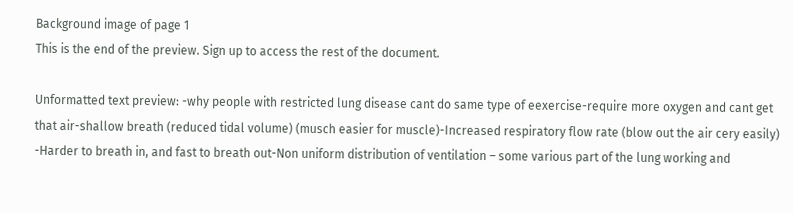Background image of page 1
This is the end of the preview. Sign up to access the rest of the document.

Unformatted text preview: -why people with restricted lung disease cant do same type of eexercise-require more oxygen and cant get that air-shallow breath (reduced tidal volume) (musch easier for muscle)-Increased respiratory flow rate (blow out the air cery easily) -Harder to breath in, and fast to breath out-Non uniform distribution of ventilation – some various part of the lung working and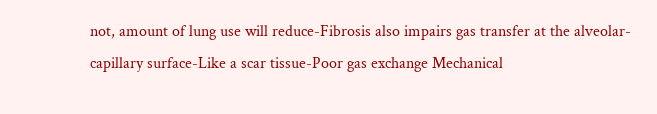not, amount of lung use will reduce-Fibrosis also impairs gas transfer at the alveolar-capillary surface-Like a scar tissue-Poor gas exchange Mechanical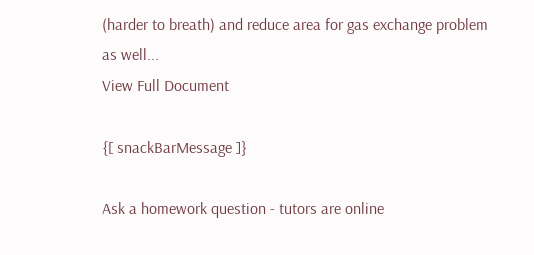(harder to breath) and reduce area for gas exchange problem as well...
View Full Document

{[ snackBarMessage ]}

Ask a homework question - tutors are online